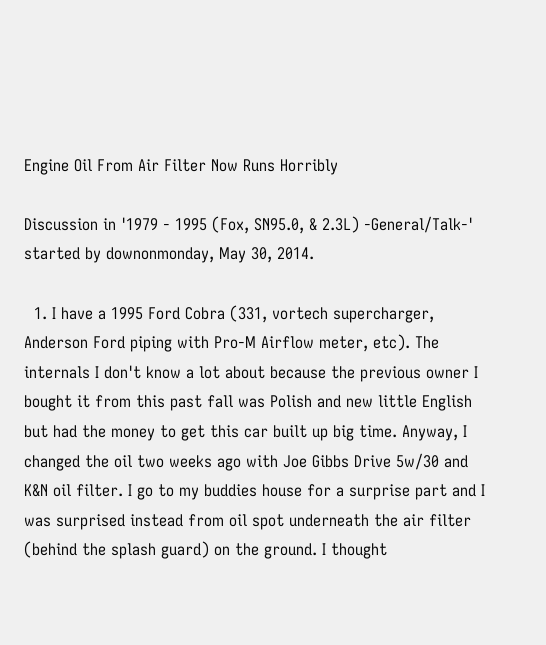Engine Oil From Air Filter Now Runs Horribly

Discussion in '1979 - 1995 (Fox, SN95.0, & 2.3L) -General/Talk-' started by downonmonday, May 30, 2014.

  1. I have a 1995 Ford Cobra (331, vortech supercharger, Anderson Ford piping with Pro-M Airflow meter, etc). The internals I don't know a lot about because the previous owner I bought it from this past fall was Polish and new little English but had the money to get this car built up big time. Anyway, I changed the oil two weeks ago with Joe Gibbs Drive 5w/30 and K&N oil filter. I go to my buddies house for a surprise part and I was surprised instead from oil spot underneath the air filter (behind the splash guard) on the ground. I thought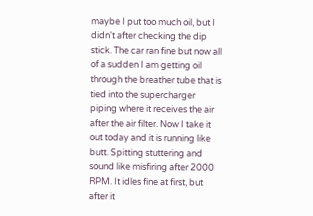maybe I put too much oil, but I didn't after checking the dip stick. The car ran fine but now all of a sudden I am getting oil through the breather tube that is tied into the supercharger piping where it receives the air after the air filter. Now I take it out today and it is running like butt. Spitting stuttering and sound like misfiring after 2000 RPM. It idles fine at first, but after it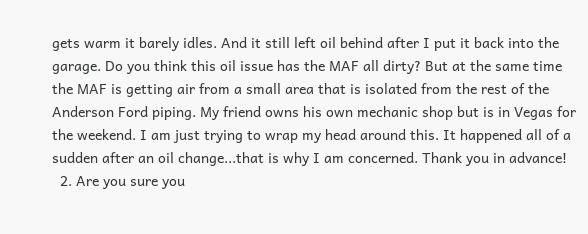gets warm it barely idles. And it still left oil behind after I put it back into the garage. Do you think this oil issue has the MAF all dirty? But at the same time the MAF is getting air from a small area that is isolated from the rest of the Anderson Ford piping. My friend owns his own mechanic shop but is in Vegas for the weekend. I am just trying to wrap my head around this. It happened all of a sudden after an oil change...that is why I am concerned. Thank you in advance!
  2. Are you sure you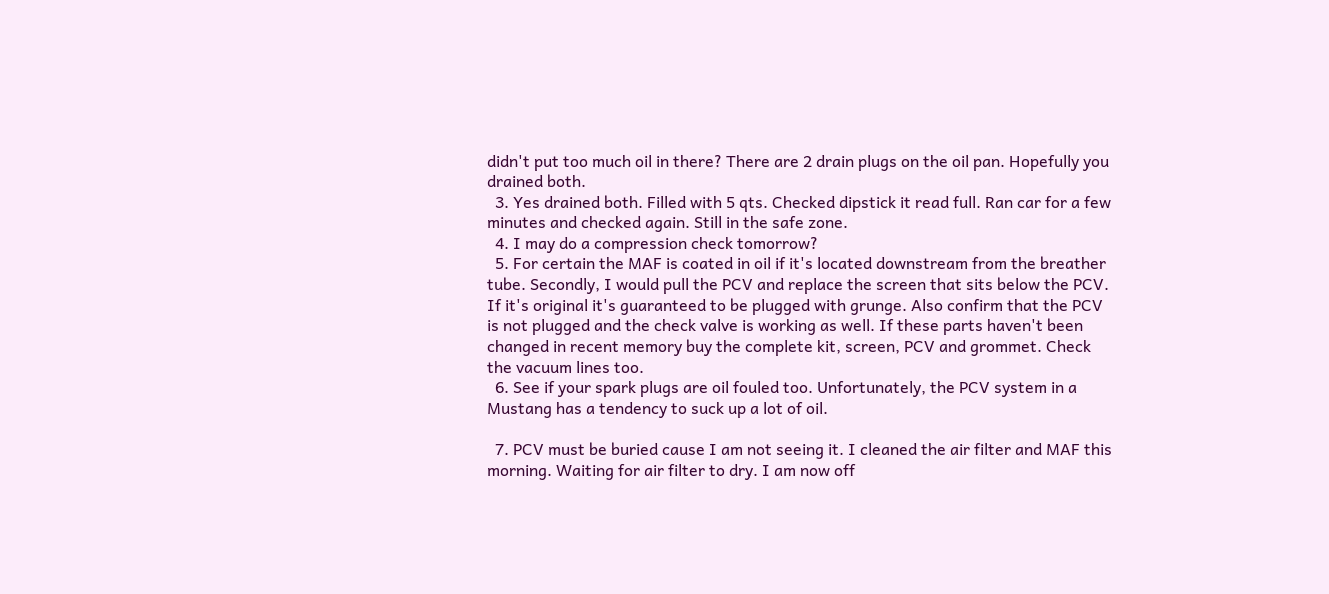didn't put too much oil in there? There are 2 drain plugs on the oil pan. Hopefully you drained both.
  3. Yes drained both. Filled with 5 qts. Checked dipstick it read full. Ran car for a few minutes and checked again. Still in the safe zone.
  4. I may do a compression check tomorrow?
  5. For certain the MAF is coated in oil if it's located downstream from the breather tube. Secondly, I would pull the PCV and replace the screen that sits below the PCV. If it's original it's guaranteed to be plugged with grunge. Also confirm that the PCV is not plugged and the check valve is working as well. If these parts haven't been changed in recent memory buy the complete kit, screen, PCV and grommet. Check the vacuum lines too.
  6. See if your spark plugs are oil fouled too. Unfortunately, the PCV system in a Mustang has a tendency to suck up a lot of oil.

  7. PCV must be buried cause I am not seeing it. I cleaned the air filter and MAF this morning. Waiting for air filter to dry. I am now off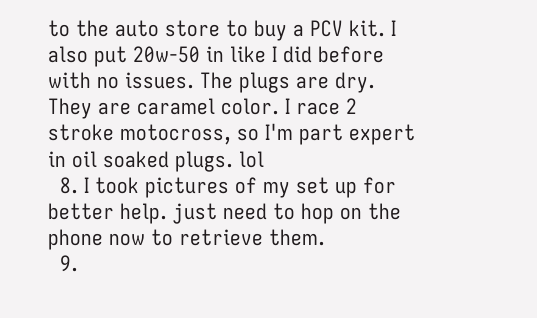to the auto store to buy a PCV kit. I also put 20w-50 in like I did before with no issues. The plugs are dry. They are caramel color. I race 2 stroke motocross, so I'm part expert in oil soaked plugs. lol
  8. I took pictures of my set up for better help. just need to hop on the phone now to retrieve them.
  9.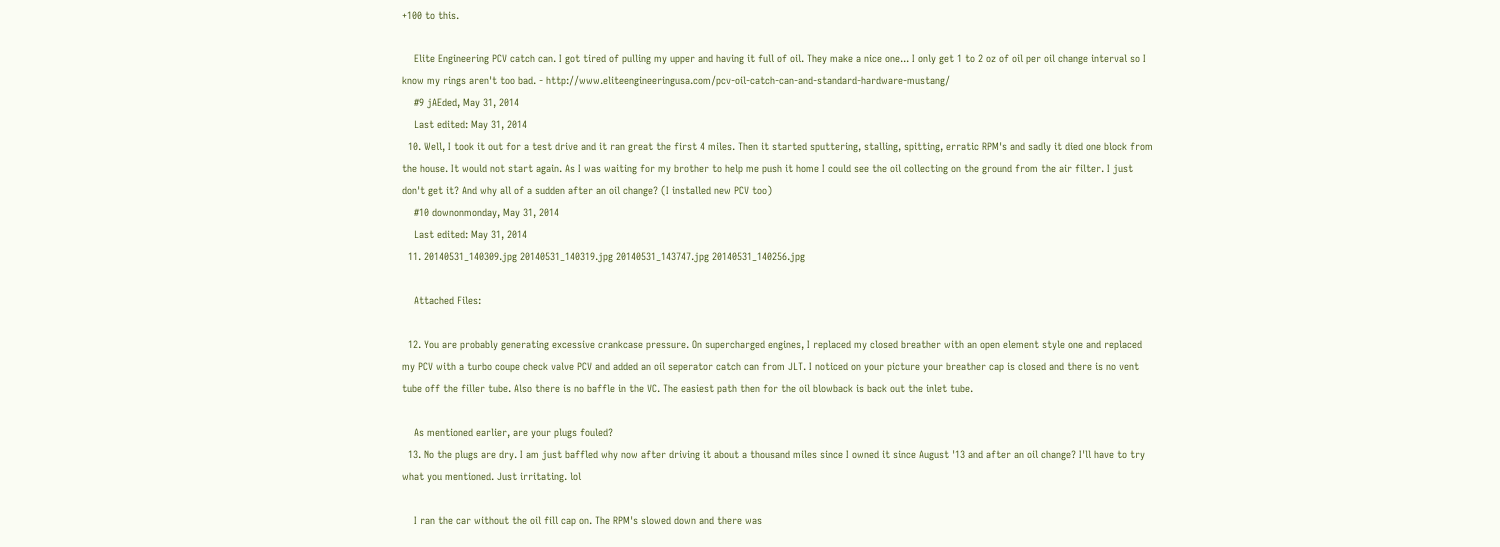+100 to this.

    Elite Engineering PCV catch can. I got tired of pulling my upper and having it full of oil. They make a nice one... I only get 1 to 2 oz of oil per oil change interval so I know my rings aren't too bad. - http://www.eliteengineeringusa.com/pcv-oil-catch-can-and-standard-hardware-mustang/
    #9 jAEded, May 31, 2014
    Last edited: May 31, 2014
  10. Well, I took it out for a test drive and it ran great the first 4 miles. Then it started sputtering, stalling, spitting, erratic RPM's and sadly it died one block from the house. It would not start again. As I was waiting for my brother to help me push it home I could see the oil collecting on the ground from the air filter. I just don't get it? And why all of a sudden after an oil change? (I installed new PCV too)
    #10 downonmonday, May 31, 2014
    Last edited: May 31, 2014
  11. 20140531_140309.jpg 20140531_140319.jpg 20140531_143747.jpg 20140531_140256.jpg

    Attached Files:

  12. You are probably generating excessive crankcase pressure. On supercharged engines, I replaced my closed breather with an open element style one and replaced my PCV with a turbo coupe check valve PCV and added an oil seperator catch can from JLT. I noticed on your picture your breather cap is closed and there is no vent tube off the filler tube. Also there is no baffle in the VC. The easiest path then for the oil blowback is back out the inlet tube.

    As mentioned earlier, are your plugs fouled?
  13. No the plugs are dry. I am just baffled why now after driving it about a thousand miles since I owned it since August '13 and after an oil change? I'll have to try what you mentioned. Just irritating. lol

    I ran the car without the oil fill cap on. The RPM's slowed down and there was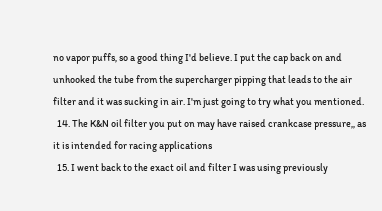no vapor puffs, so a good thing I'd believe. I put the cap back on and unhooked the tube from the supercharger pipping that leads to the air filter and it was sucking in air. I'm just going to try what you mentioned.
  14. The K&N oil filter you put on may have raised crankcase pressure,, as it is intended for racing applications
  15. I went back to the exact oil and filter I was using previously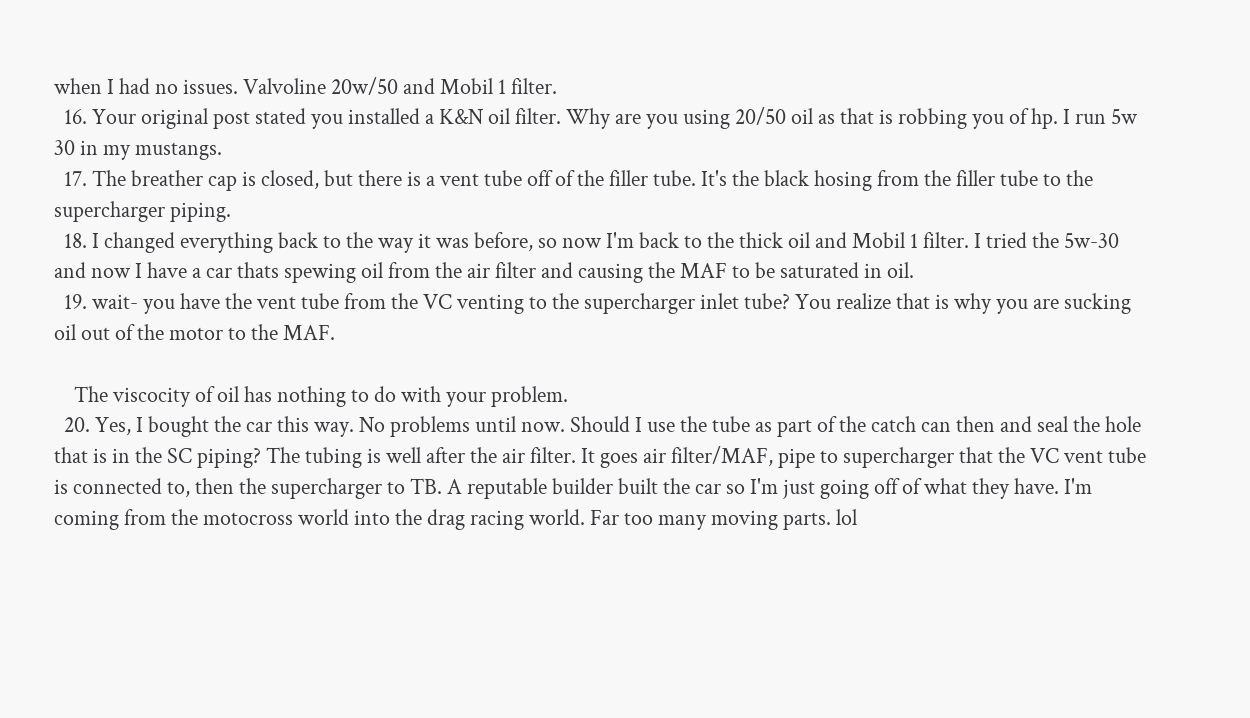when I had no issues. Valvoline 20w/50 and Mobil 1 filter.
  16. Your original post stated you installed a K&N oil filter. Why are you using 20/50 oil as that is robbing you of hp. I run 5w 30 in my mustangs.
  17. The breather cap is closed, but there is a vent tube off of the filler tube. It's the black hosing from the filler tube to the supercharger piping.
  18. I changed everything back to the way it was before, so now I'm back to the thick oil and Mobil 1 filter. I tried the 5w-30 and now I have a car thats spewing oil from the air filter and causing the MAF to be saturated in oil.
  19. wait- you have the vent tube from the VC venting to the supercharger inlet tube? You realize that is why you are sucking oil out of the motor to the MAF.

    The viscocity of oil has nothing to do with your problem.
  20. Yes, I bought the car this way. No problems until now. Should I use the tube as part of the catch can then and seal the hole that is in the SC piping? The tubing is well after the air filter. It goes air filter/MAF, pipe to supercharger that the VC vent tube is connected to, then the supercharger to TB. A reputable builder built the car so I'm just going off of what they have. I'm coming from the motocross world into the drag racing world. Far too many moving parts. lol